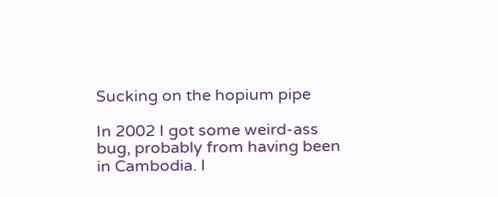Sucking on the hopium pipe

In 2002 I got some weird-ass bug, probably from having been in Cambodia. I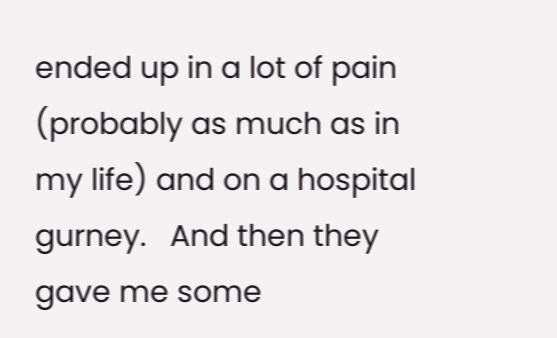ended up in a lot of pain (probably as much as in my life) and on a hospital gurney.   And then they gave me some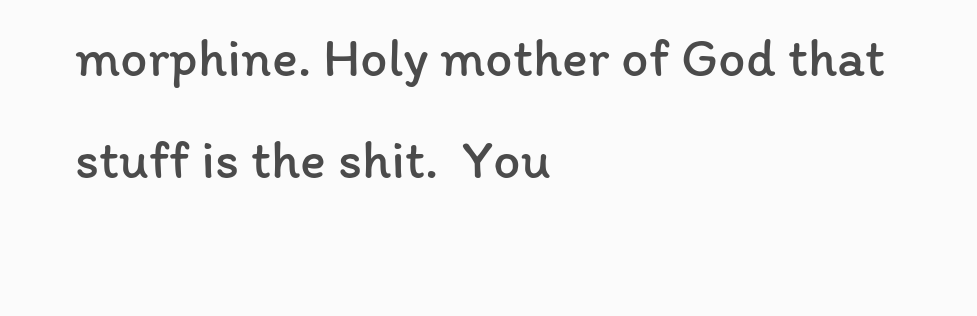morphine. Holy mother of God that stuff is the shit.  You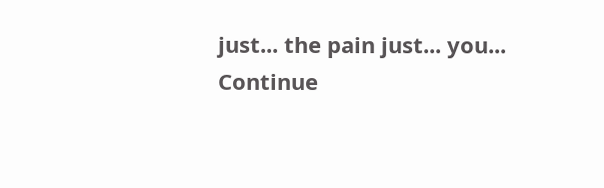just... the pain just... you... Continue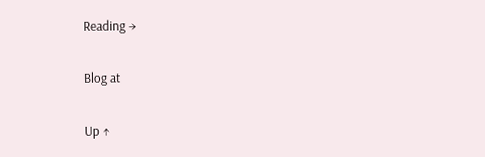Reading →

Blog at

Up ↑